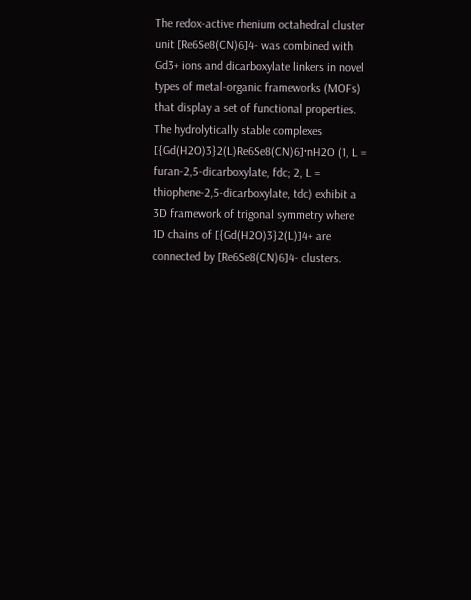The redox-active rhenium octahedral cluster unit [Re6Se8(CN)6]4- was combined with Gd3+ ions and dicarboxylate linkers in novel types of metal-organic frameworks (MOFs) that display a set of functional properties. The hydrolytically stable complexes [{Gd(H2O)3}2(L)Re6Se8(CN)6]·nH2O (1, L = furan-2,5-dicarboxylate, fdc; 2, L = thiophene-2,5-dicarboxylate, tdc) exhibit a 3D framework of trigonal symmetry where 1D chains of [{Gd(H2O)3}2(L)]4+ are connected by [Re6Se8(CN)6]4- clusters.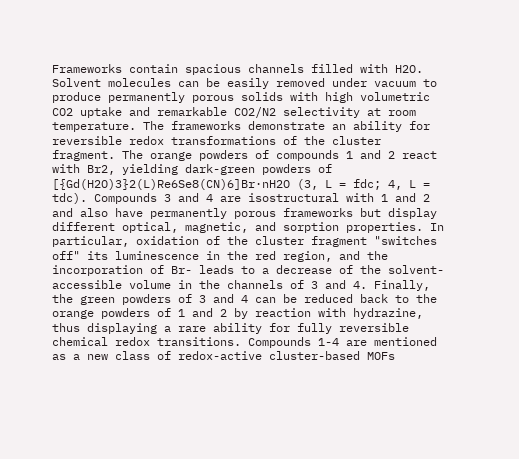Frameworks contain spacious channels filled with H2O. Solvent molecules can be easily removed under vacuum to produce permanently porous solids with high volumetric CO2 uptake and remarkable CO2/N2 selectivity at room temperature. The frameworks demonstrate an ability for reversible redox transformations of the cluster fragment. The orange powders of compounds 1 and 2 react with Br2, yielding dark-green powders of [{Gd(H2O)3}2(L)Re6Se8(CN)6]Br·nH2O (3, L = fdc; 4, L = tdc). Compounds 3 and 4 are isostructural with 1 and 2 and also have permanently porous frameworks but display different optical, magnetic, and sorption properties. In particular, oxidation of the cluster fragment "switches off" its luminescence in the red region, and the incorporation of Br- leads to a decrease of the solvent-accessible volume in the channels of 3 and 4. Finally, the green powders of 3 and 4 can be reduced back to the orange powders of 1 and 2 by reaction with hydrazine, thus displaying a rare ability for fully reversible chemical redox transitions. Compounds 1-4 are mentioned as a new class of redox-active cluster-based MOFs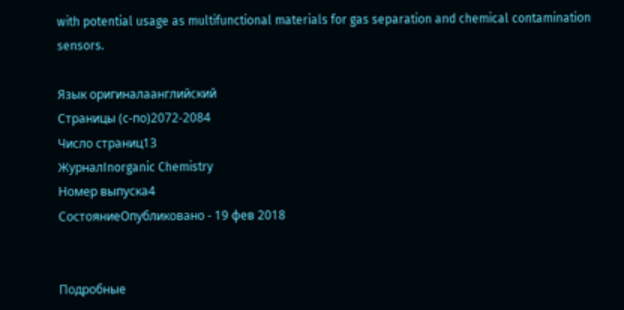with potential usage as multifunctional materials for gas separation and chemical contamination sensors.

Язык оригиналаанглийский
Страницы (с-по)2072-2084
Число страниц13
ЖурналInorganic Chemistry
Номер выпуска4
СостояниеОпубликовано - 19 фев 2018


Подробные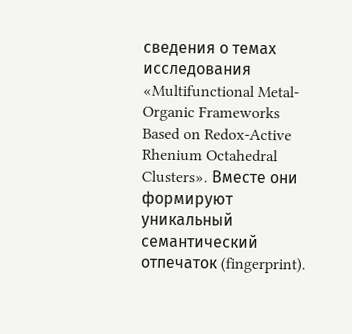сведения о темах исследования «Multifunctional Metal-Organic Frameworks Based on Redox-Active Rhenium Octahedral Clusters». Вместе они формируют уникальный семантический отпечаток (fingerprint).